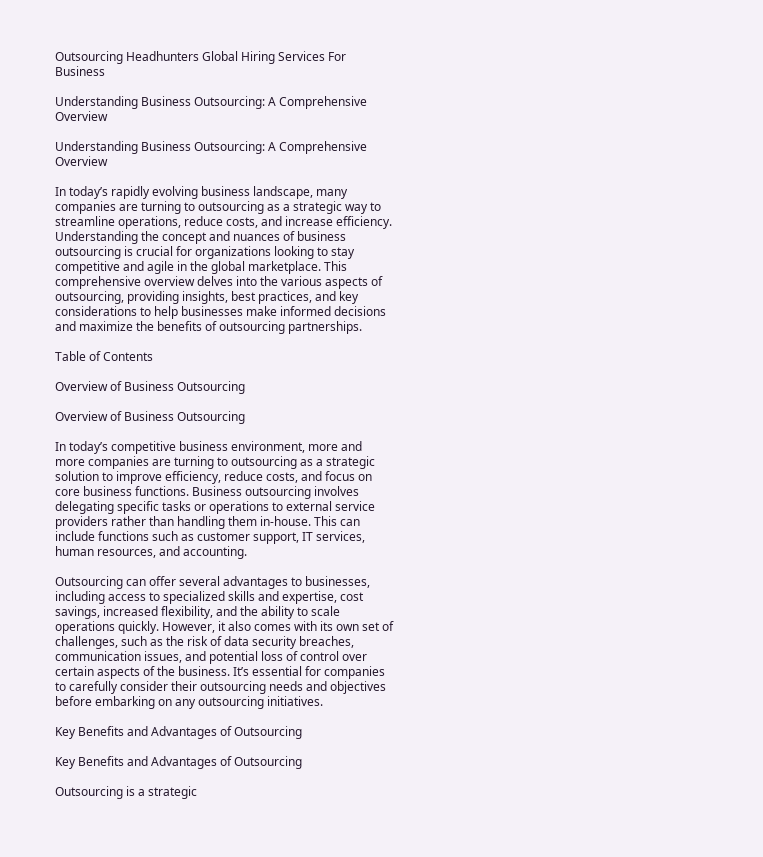Outsourcing Headhunters Global Hiring Services For Business

Understanding Business Outsourcing: A Comprehensive Overview

Understanding Business Outsourcing: A Comprehensive Overview

In today’s rapidly evolving business landscape, many companies are turning to outsourcing as a strategic way to streamline operations, reduce costs, and increase efficiency. Understanding the concept and nuances of business outsourcing is crucial for organizations looking to stay competitive and agile in the global marketplace. This comprehensive overview delves into the various aspects of outsourcing, providing insights, best practices, and key considerations to help businesses make informed decisions and maximize the benefits of outsourcing partnerships.

Table of Contents

Overview of Business Outsourcing

Overview of Business Outsourcing

In today’s competitive business environment, more and more companies are turning to outsourcing as a strategic solution to improve efficiency, reduce costs, and focus on core business functions. Business outsourcing involves delegating specific tasks or operations to external service providers rather than handling them in-house. This can include functions such as customer support, IT services, human resources, and accounting.

Outsourcing can offer several advantages to businesses, including access to specialized skills and expertise, cost savings, increased flexibility, and the ability to scale operations quickly. However, it also comes with its own set of challenges, such as the risk of data security breaches, communication issues, and potential loss of control over certain aspects of the business. It’s essential for companies to carefully consider their outsourcing needs and objectives before embarking on any outsourcing initiatives.

Key Benefits and Advantages of Outsourcing

Key Benefits and Advantages of Outsourcing

Outsourcing is a strategic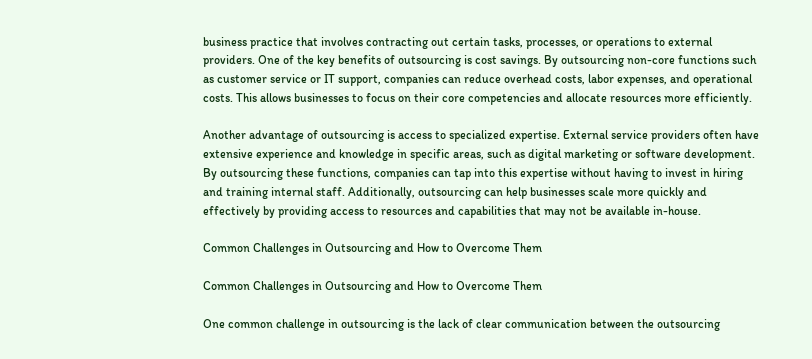business practice that involves contracting out certain tasks, processes, or operations to external providers. One of the key benefits of outsourcing is cost savings. By outsourcing non-core functions such as customer service or IT support, companies can reduce overhead costs, labor expenses, and operational costs. This allows businesses to focus on their core competencies and allocate resources more efficiently.

Another advantage of outsourcing is access to specialized expertise. External service providers often have extensive experience and knowledge in specific areas, such as digital marketing or software development. By outsourcing these functions, companies can tap into this expertise without having to invest in hiring and training internal staff. Additionally, outsourcing can help businesses scale more quickly and effectively by providing access to resources and capabilities that may not be available in-house.

Common Challenges in Outsourcing and How to Overcome Them

Common Challenges in Outsourcing and How to Overcome Them

One common challenge in outsourcing is the lack of clear communication between the outsourcing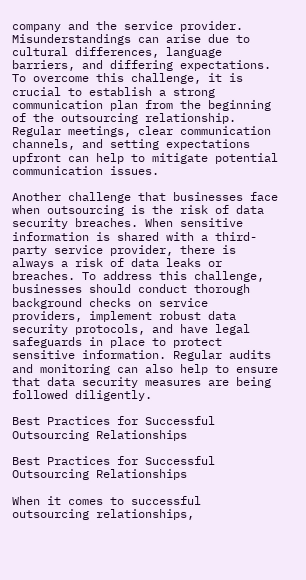company and the service provider. Misunderstandings can arise due to cultural differences, language barriers, and differing expectations. To overcome this challenge, it is crucial to establish a strong communication plan from the beginning of the outsourcing relationship. Regular meetings, clear communication channels, and setting expectations upfront can help to mitigate potential communication issues.

Another challenge that businesses face when outsourcing is the risk of data security breaches. When sensitive information is shared with a third-party service provider, there is always a risk of data leaks or breaches. To address this challenge, businesses should conduct thorough background checks on service providers, implement robust data security protocols, and have legal safeguards in place to protect sensitive information. Regular audits and monitoring can also help to ensure that data security measures are being followed diligently.

Best Practices for Successful Outsourcing Relationships

Best Practices for Successful Outsourcing Relationships

When it comes to successful outsourcing relationships,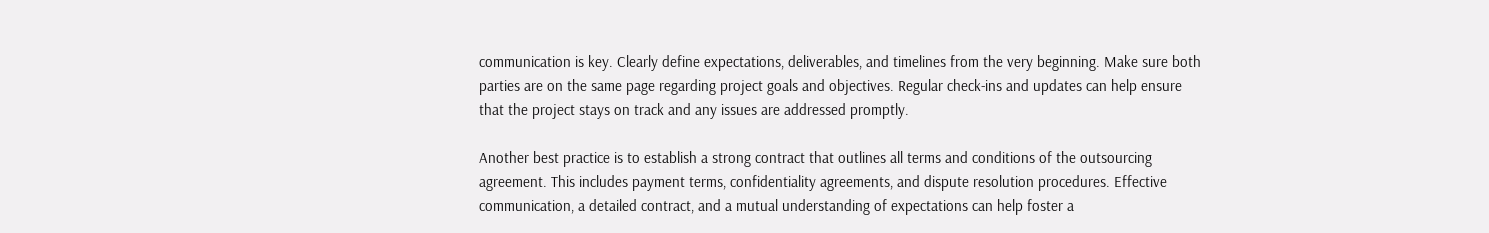communication is key. Clearly define expectations, deliverables, and timelines from the very beginning. Make sure both parties are on the same page regarding project goals and objectives. Regular check-ins and updates can help ensure that the project stays on track and any issues are addressed promptly.

Another best practice is to establish a strong contract that outlines all terms and conditions of the outsourcing agreement. This includes payment terms, confidentiality agreements, and dispute resolution procedures. Effective communication, a detailed contract, and a mutual understanding of expectations can help foster a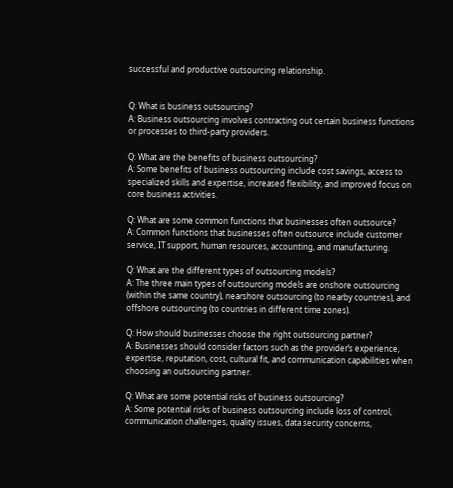successful and productive outsourcing relationship.


Q: What is business outsourcing?
A: Business outsourcing involves contracting out certain business functions or processes to third-party providers.

Q: What are the benefits of business outsourcing?
A: Some benefits of business outsourcing include cost savings, access to specialized skills and expertise, increased flexibility, and improved focus on core business activities.

Q: What are some common functions that businesses often outsource?
A: Common functions that businesses often outsource include customer service, IT support, human resources, accounting, and manufacturing.

Q: What are the different types of outsourcing models?
A: The three main types of outsourcing models are onshore outsourcing (within the same country), nearshore outsourcing (to nearby countries), and offshore outsourcing (to countries in different time zones).

Q: How should businesses choose the right outsourcing partner?
A: Businesses should consider factors such as the provider’s experience, expertise, reputation, cost, cultural fit, and communication capabilities when choosing an outsourcing partner.

Q: What are some potential risks of business outsourcing?
A: Some potential risks of business outsourcing include loss of control, communication challenges, quality issues, data security concerns,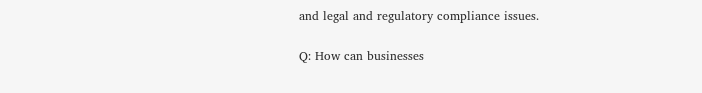and legal and regulatory compliance issues.

Q: How can businesses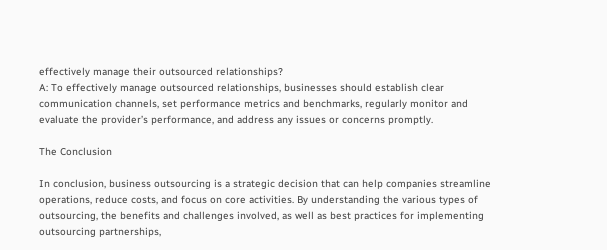effectively manage their outsourced relationships?
A: To effectively manage outsourced relationships, businesses should establish clear communication channels, set performance metrics and benchmarks, regularly monitor and evaluate the provider’s performance, and address any issues or concerns promptly.

The Conclusion

In conclusion, business outsourcing is a strategic decision that can help companies streamline operations, reduce costs, and focus on core activities. By understanding the various types of outsourcing, the benefits and challenges involved, as well as best practices for implementing outsourcing partnerships,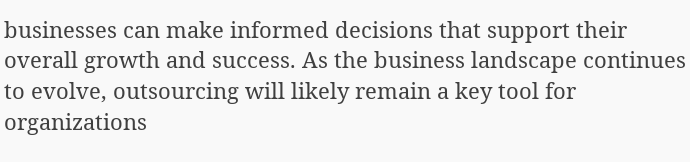businesses can make informed decisions that support their overall growth and success. As the business landscape continues to evolve, outsourcing will likely remain a key tool for organizations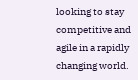looking to stay competitive and agile in a rapidly changing world.